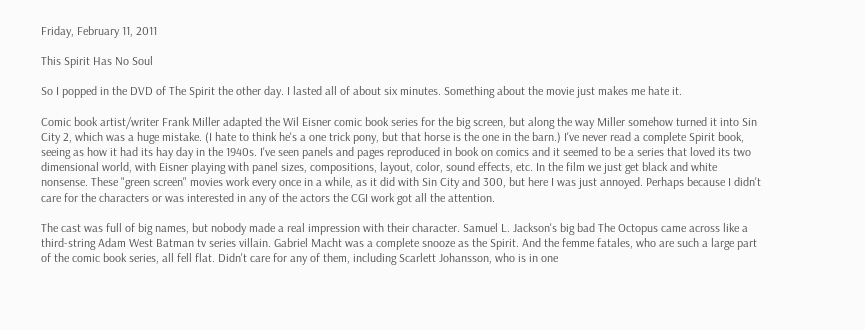Friday, February 11, 2011

This Spirit Has No Soul

So I popped in the DVD of The Spirit the other day. I lasted all of about six minutes. Something about the movie just makes me hate it.

Comic book artist/writer Frank Miller adapted the Wil Eisner comic book series for the big screen, but along the way Miller somehow turned it into Sin City 2, which was a huge mistake. (I hate to think he's a one trick pony, but that horse is the one in the barn.) I've never read a complete Spirit book, seeing as how it had its hay day in the 1940s. I've seen panels and pages reproduced in book on comics and it seemed to be a series that loved its two dimensional world, with Eisner playing with panel sizes, compositions, layout, color, sound effects, etc. In the film we just get black and white nonsense. These "green screen" movies work every once in a while, as it did with Sin City and 300, but here I was just annoyed. Perhaps because I didn't care for the characters or was interested in any of the actors the CGI work got all the attention.

The cast was full of big names, but nobody made a real impression with their character. Samuel L. Jackson's big bad The Octopus came across like a third-string Adam West Batman tv series villain. Gabriel Macht was a complete snooze as the Spirit. And the femme fatales, who are such a large part of the comic book series, all fell flat. Didn't care for any of them, including Scarlett Johansson, who is in one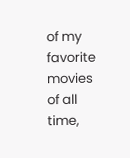of my favorite movies of all time,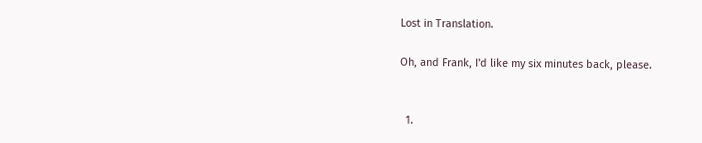Lost in Translation.

Oh, and Frank, I'd like my six minutes back, please.


  1.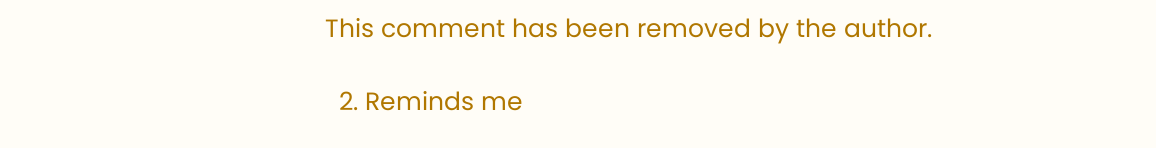This comment has been removed by the author.

  2. Reminds me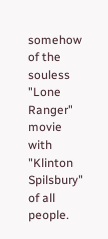somehow of the souless "Lone Ranger" movie with "Klinton Spilsbury" of all people.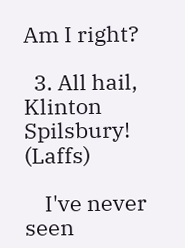Am I right?

  3. All hail, Klinton Spilsbury! (Laffs)

    I've never seen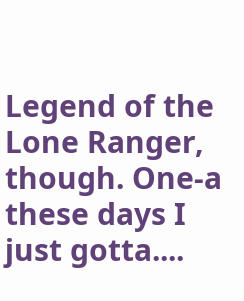Legend of the Lone Ranger, though. One-a these days I just gotta....